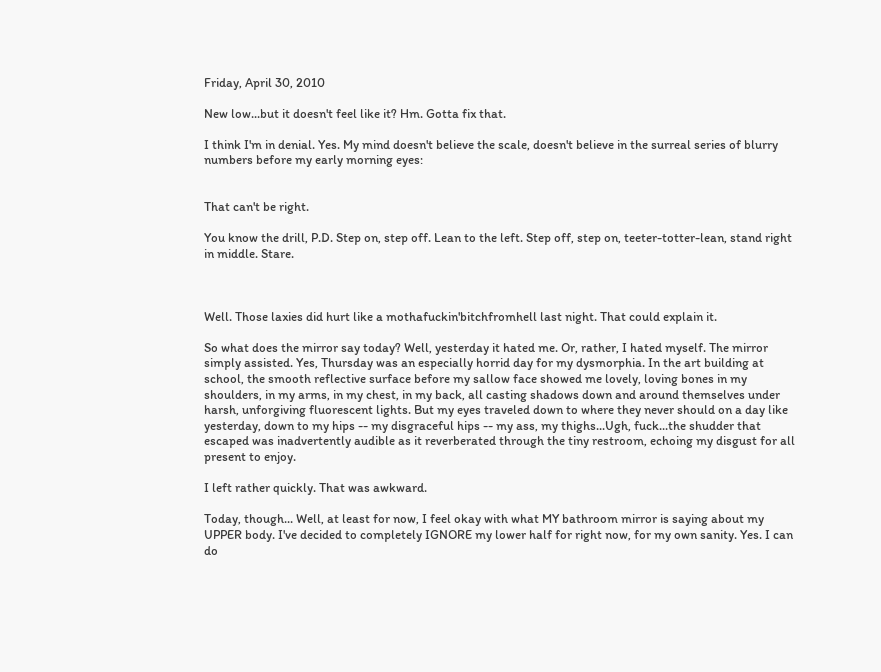Friday, April 30, 2010

New low...but it doesn't feel like it? Hm. Gotta fix that.

I think I'm in denial. Yes. My mind doesn't believe the scale, doesn't believe in the surreal series of blurry numbers before my early morning eyes:


That can't be right.

You know the drill, P.D. Step on, step off. Lean to the left. Step off, step on, teeter-totter-lean, stand right in middle. Stare.



Well. Those laxies did hurt like a mothafuckin'bitchfromhell last night. That could explain it.

So what does the mirror say today? Well, yesterday it hated me. Or, rather, I hated myself. The mirror simply assisted. Yes, Thursday was an especially horrid day for my dysmorphia. In the art building at school, the smooth reflective surface before my sallow face showed me lovely, loving bones in my shoulders, in my arms, in my chest, in my back, all casting shadows down and around themselves under harsh, unforgiving fluorescent lights. But my eyes traveled down to where they never should on a day like yesterday, down to my hips -- my disgraceful hips -- my ass, my thighs...Ugh, fuck...the shudder that escaped was inadvertently audible as it reverberated through the tiny restroom, echoing my disgust for all present to enjoy.

I left rather quickly. That was awkward.

Today, though... Well, at least for now, I feel okay with what MY bathroom mirror is saying about my UPPER body. I've decided to completely IGNORE my lower half for right now, for my own sanity. Yes. I can do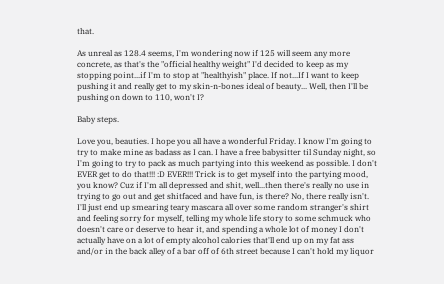that.

As unreal as 128.4 seems, I'm wondering now if 125 will seem any more concrete, as that's the "official healthy weight" I'd decided to keep as my stopping point...if I'm to stop at "healthyish" place. If not...If I want to keep pushing it and really get to my skin-n-bones ideal of beauty... Well, then I'll be pushing on down to 110, won't I?

Baby steps.

Love you, beauties. I hope you all have a wonderful Friday. I know I'm going to try to make mine as badass as I can. I have a free babysitter til Sunday night, so I'm going to try to pack as much partying into this weekend as possible. I don't EVER get to do that!!! :D EVER!!! Trick is to get myself into the partying mood, you know? Cuz if I'm all depressed and shit, well...then there's really no use in trying to go out and get shitfaced and have fun, is there? No, there really isn't. I'll just end up smearing teary mascara all over some random stranger's shirt and feeling sorry for myself, telling my whole life story to some schmuck who doesn't care or deserve to hear it, and spending a whole lot of money I don't actually have on a lot of empty alcohol calories that'll end up on my fat ass and/or in the back alley of a bar off of 6th street because I can't hold my liquor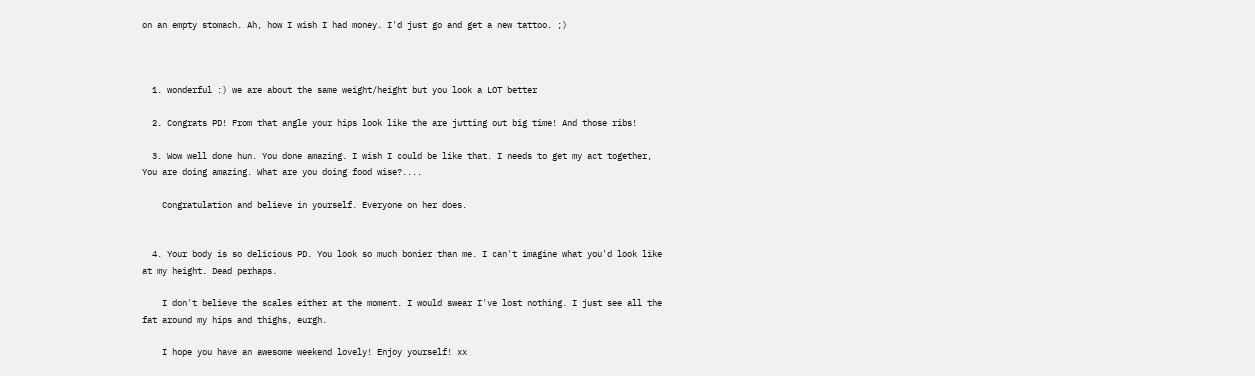on an empty stomach. Ah, how I wish I had money. I'd just go and get a new tattoo. ;)



  1. wonderful :) we are about the same weight/height but you look a LOT better

  2. Congrats PD! From that angle your hips look like the are jutting out big time! And those ribs!

  3. Wow well done hun. You done amazing. I wish I could be like that. I needs to get my act together, You are doing amazing. What are you doing food wise?....

    Congratulation and believe in yourself. Everyone on her does.


  4. Your body is so delicious PD. You look so much bonier than me. I can't imagine what you'd look like at my height. Dead perhaps.

    I don't believe the scales either at the moment. I would swear I've lost nothing. I just see all the fat around my hips and thighs, eurgh.

    I hope you have an awesome weekend lovely! Enjoy yourself! xx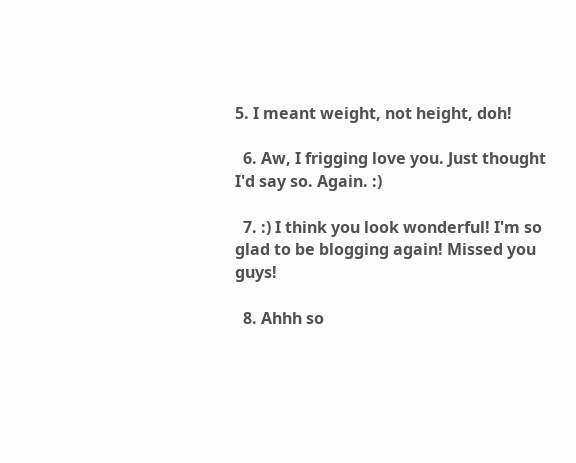5. I meant weight, not height, doh!

  6. Aw, I frigging love you. Just thought I'd say so. Again. :)

  7. :) I think you look wonderful! I'm so glad to be blogging again! Missed you guys!

  8. Ahhh so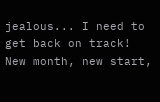jealous... I need to get back on track! New month, new start,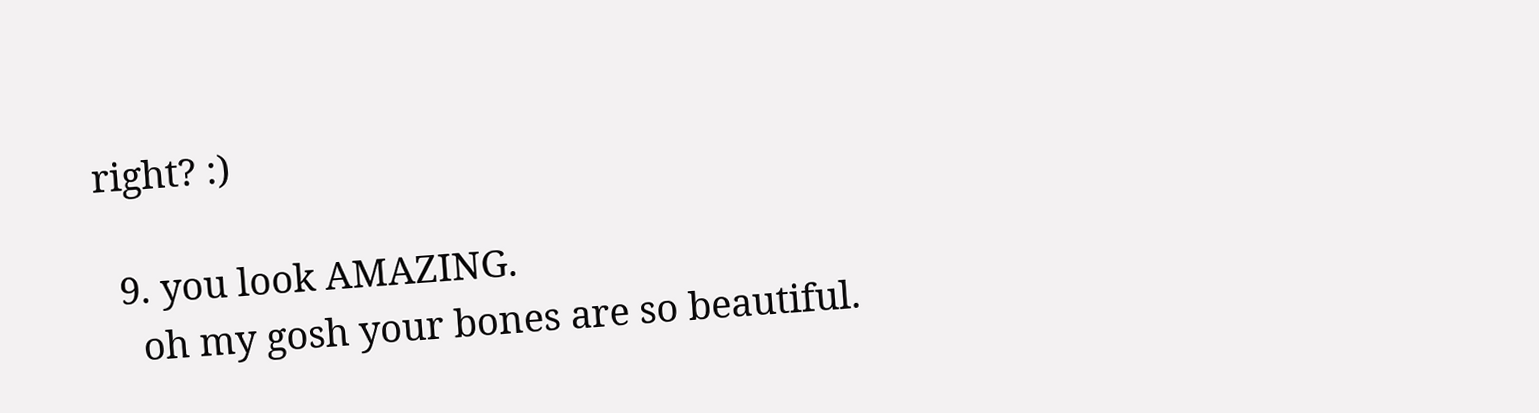right? :)

  9. you look AMAZING.
    oh my gosh your bones are so beautiful.